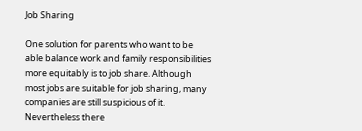Job Sharing

One solution for parents who want to be able balance work and family responsibilities more equitably is to job share. Although most jobs are suitable for job sharing, many companies are still suspicious of it. Nevertheless there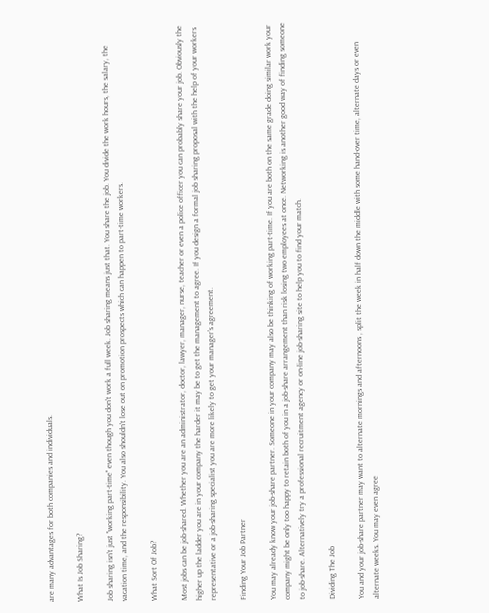are many advantages for both companies and individuals.

What Is Job Sharing?

Job sharing isn't just "working part-time" even though you don't work a full week. Job sharing means just that. You share the job. You divide the work hours, the salary, the vacation time, and the responsibility. You also shouldn't lose out on promotion prospects which can happen to part-time workers.

What Sort Of Job?

Most jobs can be job-shared. Whether you are an administrator, doctor, lawyer, manager, nurse, teacher or even a police officer you can probably share your job. Obviously the higher up the ladder you are in your company the harder it may be to get the management to agree. If you design a formal job sharing proposal with the help of your workers representative or a job-sharing specialist you are more likely to get your manager's agreement.

Finding Your Job Partner

You may already know your job-share partner. Someone in your company may also be thinking of working part-time. If you are both on the same grade doing similar work your company might be only too happy to retain both of you in a job-share arrangement than risk losing two employees at once. Networking is another good way of finding someone to job-share. Alternatively try a professional recruitment agency or on-line job-sharing site to help you to find your match.

Dividing The Job

You and your job-share partner may want to alternate mornings and afternoons , split the week in half down the middle with some hand-over time, alternate days or even alternate weeks. You may even agree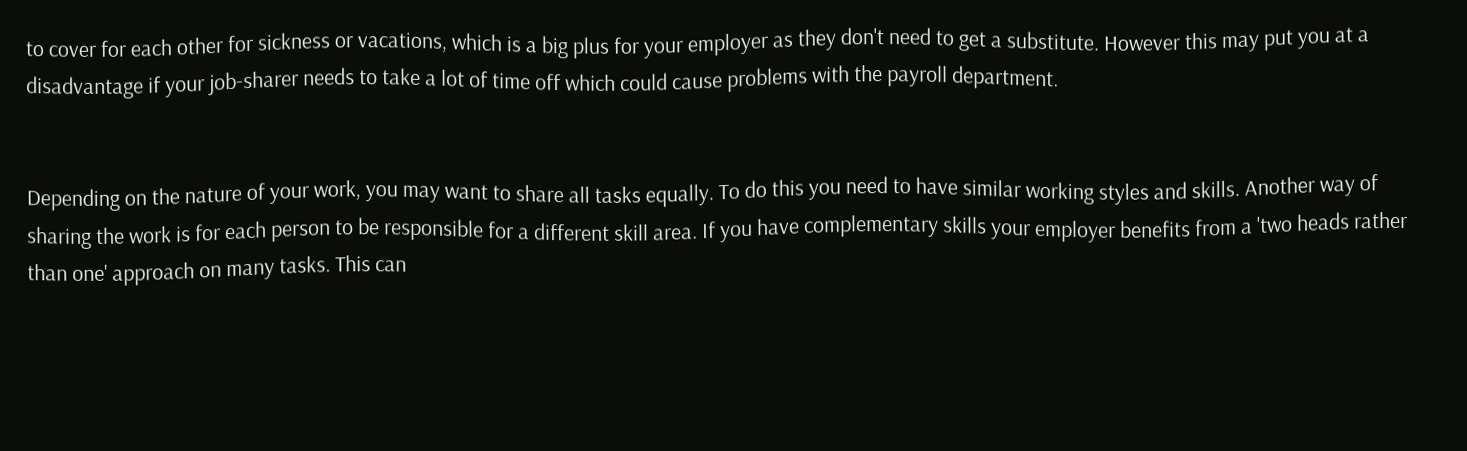to cover for each other for sickness or vacations, which is a big plus for your employer as they don't need to get a substitute. However this may put you at a disadvantage if your job-sharer needs to take a lot of time off which could cause problems with the payroll department.


Depending on the nature of your work, you may want to share all tasks equally. To do this you need to have similar working styles and skills. Another way of sharing the work is for each person to be responsible for a different skill area. If you have complementary skills your employer benefits from a 'two heads rather than one' approach on many tasks. This can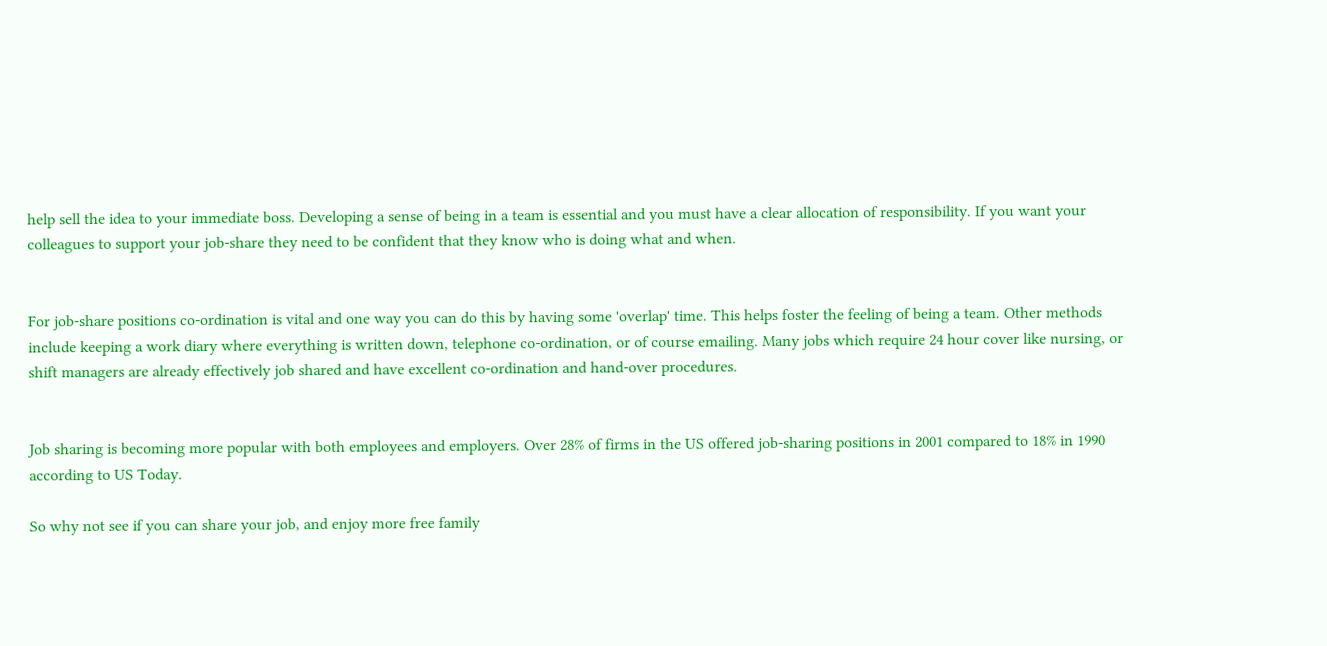help sell the idea to your immediate boss. Developing a sense of being in a team is essential and you must have a clear allocation of responsibility. If you want your colleagues to support your job-share they need to be confident that they know who is doing what and when.


For job-share positions co-ordination is vital and one way you can do this by having some 'overlap' time. This helps foster the feeling of being a team. Other methods include keeping a work diary where everything is written down, telephone co-ordination, or of course emailing. Many jobs which require 24 hour cover like nursing, or shift managers are already effectively job shared and have excellent co-ordination and hand-over procedures.


Job sharing is becoming more popular with both employees and employers. Over 28% of firms in the US offered job-sharing positions in 2001 compared to 18% in 1990 according to US Today.

So why not see if you can share your job, and enjoy more free family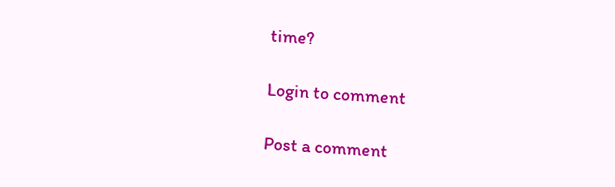time?

Login to comment

Post a comment